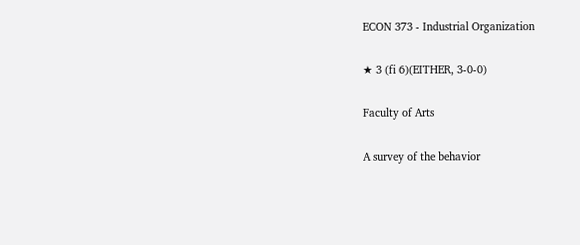ECON 373 - Industrial Organization

★ 3 (fi 6)(EITHER, 3-0-0)

Faculty of Arts

A survey of the behavior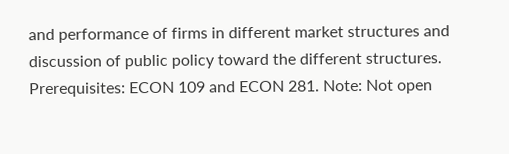and performance of firms in different market structures and discussion of public policy toward the different structures. Prerequisites: ECON 109 and ECON 281. Note: Not open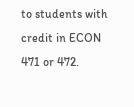to students with credit in ECON 471 or 472.